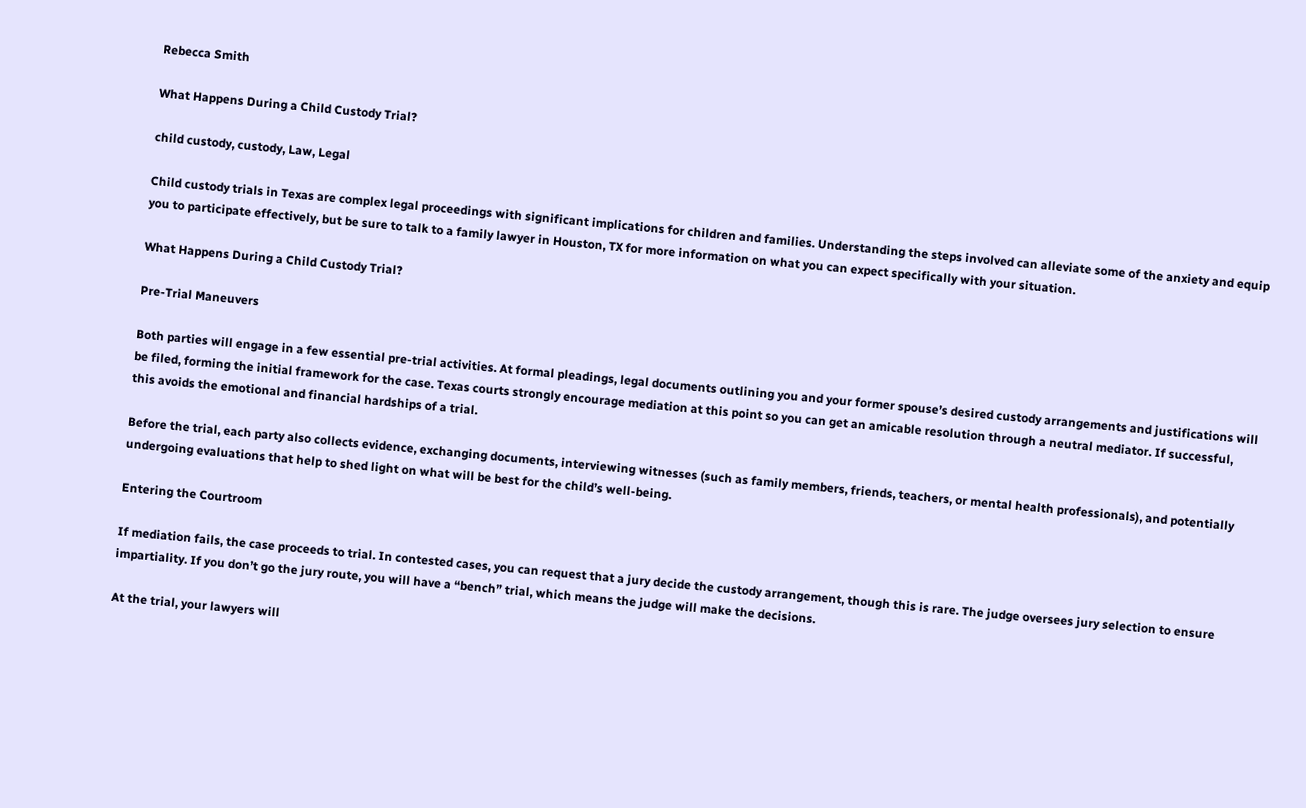Rebecca Smith

What Happens During a Child Custody Trial?

child custody, custody, Law, Legal

Child custody trials in Texas are complex legal proceedings with significant implications for children and families. Understanding the steps involved can alleviate some of the anxiety and equip you to participate effectively, but be sure to talk to a family lawyer in Houston, TX for more information on what you can expect specifically with your situation.

What Happens During a Child Custody Trial?

Pre-Trial Maneuvers

Both parties will engage in a few essential pre-trial activities. At formal pleadings, legal documents outlining you and your former spouse’s desired custody arrangements and justifications will be filed, forming the initial framework for the case. Texas courts strongly encourage mediation at this point so you can get an amicable resolution through a neutral mediator. If successful, this avoids the emotional and financial hardships of a trial.

Before the trial, each party also collects evidence, exchanging documents, interviewing witnesses (such as family members, friends, teachers, or mental health professionals), and potentially undergoing evaluations that help to shed light on what will be best for the child’s well-being.

Entering the Courtroom

If mediation fails, the case proceeds to trial. In contested cases, you can request that a jury decide the custody arrangement, though this is rare. The judge oversees jury selection to ensure impartiality. If you don’t go the jury route, you will have a “bench” trial, which means the judge will make the decisions.

At the trial, your lawyers will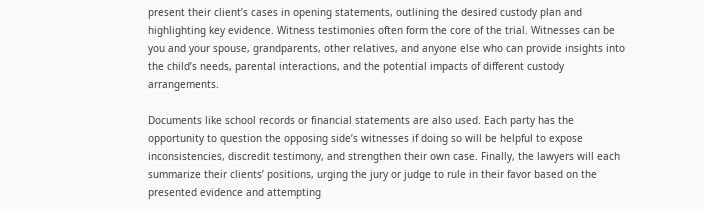present their client’s cases in opening statements, outlining the desired custody plan and highlighting key evidence. Witness testimonies often form the core of the trial. Witnesses can be you and your spouse, grandparents, other relatives, and anyone else who can provide insights into the child’s needs, parental interactions, and the potential impacts of different custody arrangements.

Documents like school records or financial statements are also used. Each party has the opportunity to question the opposing side’s witnesses if doing so will be helpful to expose inconsistencies, discredit testimony, and strengthen their own case. Finally, the lawyers will each summarize their clients’ positions, urging the jury or judge to rule in their favor based on the presented evidence and attempting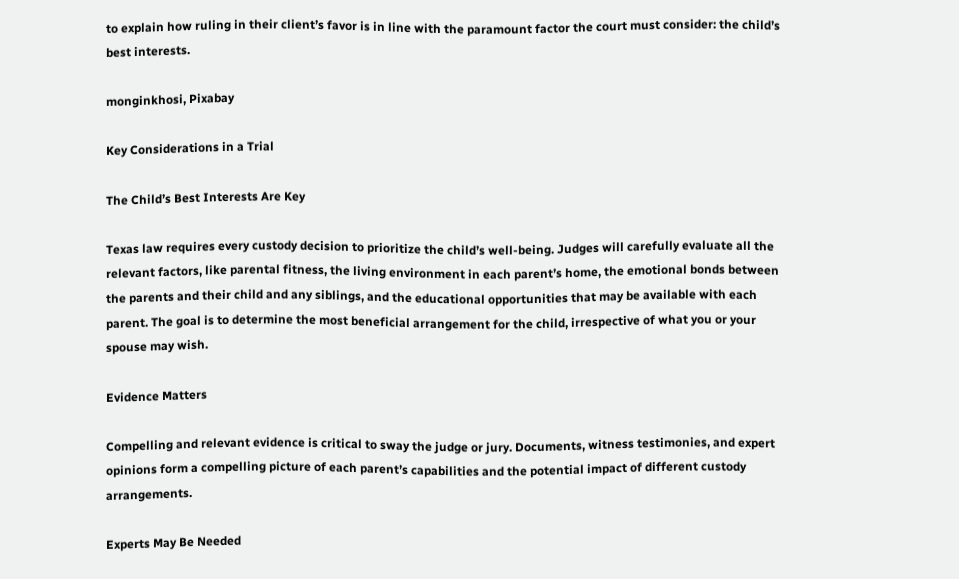to explain how ruling in their client’s favor is in line with the paramount factor the court must consider: the child’s best interests.

monginkhosi, Pixabay

Key Considerations in a Trial

The Child’s Best Interests Are Key

Texas law requires every custody decision to prioritize the child’s well-being. Judges will carefully evaluate all the relevant factors, like parental fitness, the living environment in each parent’s home, the emotional bonds between the parents and their child and any siblings, and the educational opportunities that may be available with each parent. The goal is to determine the most beneficial arrangement for the child, irrespective of what you or your spouse may wish.

Evidence Matters

Compelling and relevant evidence is critical to sway the judge or jury. Documents, witness testimonies, and expert opinions form a compelling picture of each parent’s capabilities and the potential impact of different custody arrangements.

Experts May Be Needed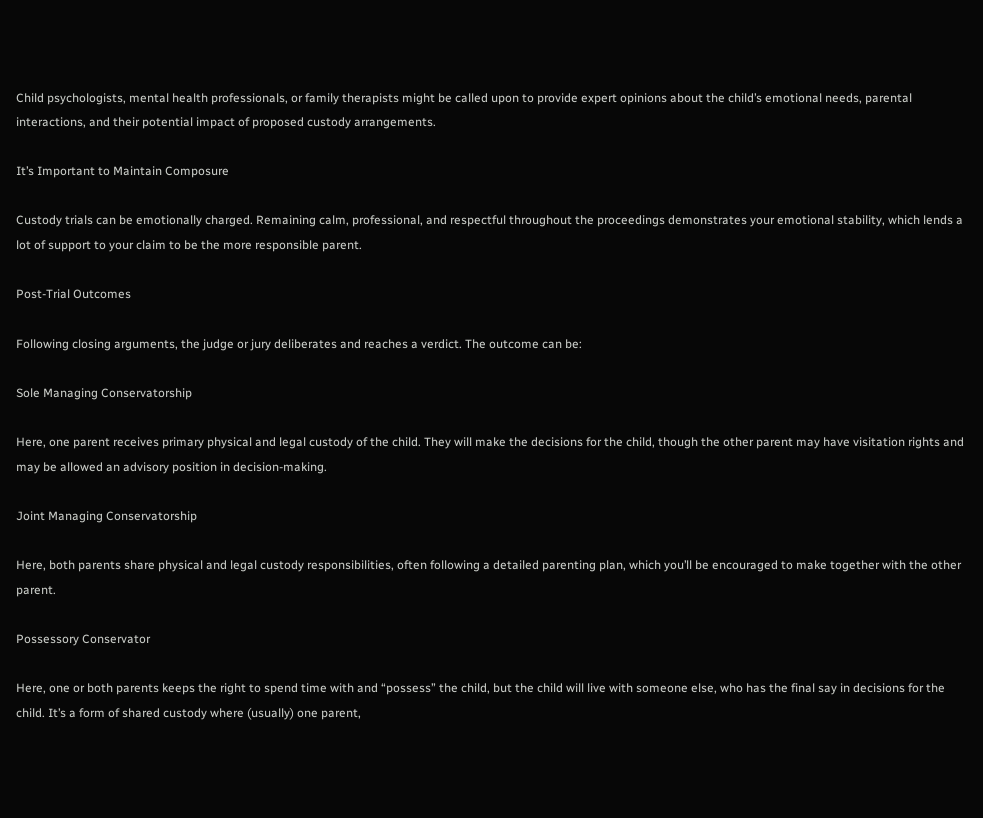Child psychologists, mental health professionals, or family therapists might be called upon to provide expert opinions about the child’s emotional needs, parental interactions, and their potential impact of proposed custody arrangements.

It’s Important to Maintain Composure

Custody trials can be emotionally charged. Remaining calm, professional, and respectful throughout the proceedings demonstrates your emotional stability, which lends a lot of support to your claim to be the more responsible parent.

Post-Trial Outcomes

Following closing arguments, the judge or jury deliberates and reaches a verdict. The outcome can be:

Sole Managing Conservatorship

Here, one parent receives primary physical and legal custody of the child. They will make the decisions for the child, though the other parent may have visitation rights and may be allowed an advisory position in decision-making.

Joint Managing Conservatorship

Here, both parents share physical and legal custody responsibilities, often following a detailed parenting plan, which you’ll be encouraged to make together with the other parent.

Possessory Conservator

Here, one or both parents keeps the right to spend time with and “possess” the child, but the child will live with someone else, who has the final say in decisions for the child. It’s a form of shared custody where (usually) one parent,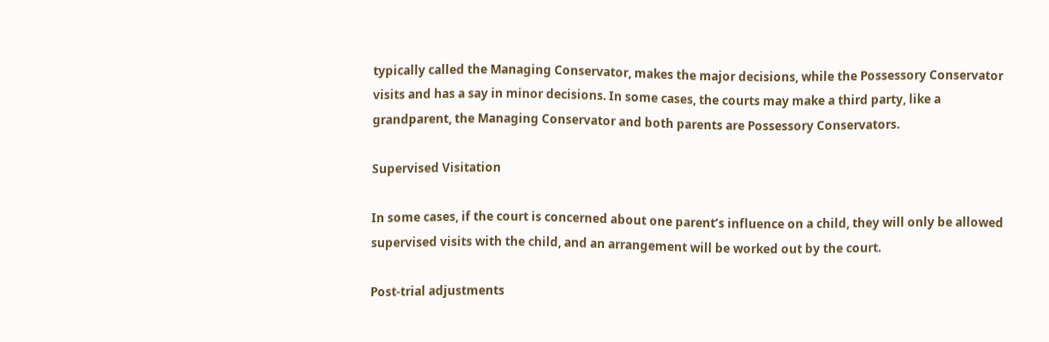typically called the Managing Conservator, makes the major decisions, while the Possessory Conservator visits and has a say in minor decisions. In some cases, the courts may make a third party, like a grandparent, the Managing Conservator and both parents are Possessory Conservators.

Supervised Visitation

In some cases, if the court is concerned about one parent’s influence on a child, they will only be allowed supervised visits with the child, and an arrangement will be worked out by the court.

Post-trial adjustments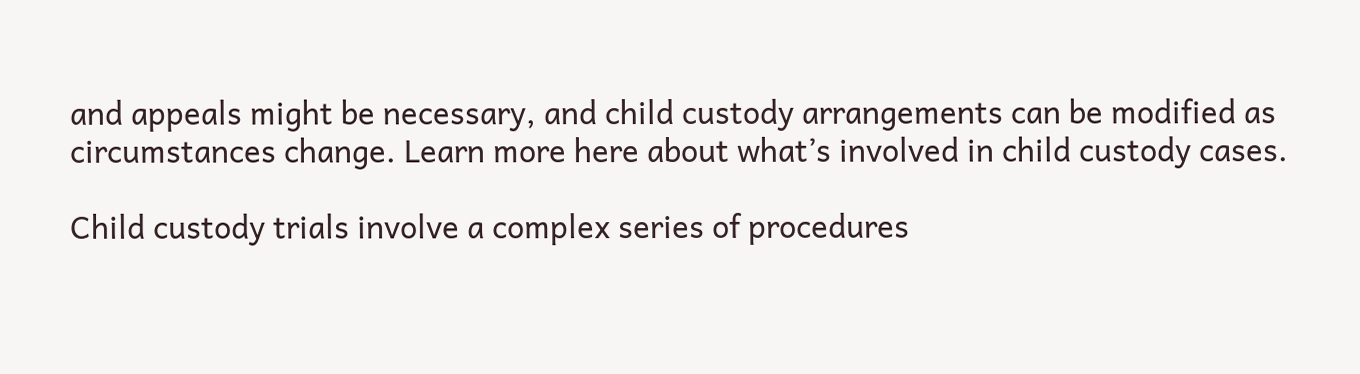and appeals might be necessary, and child custody arrangements can be modified as circumstances change. Learn more here about what’s involved in child custody cases.

Child custody trials involve a complex series of procedures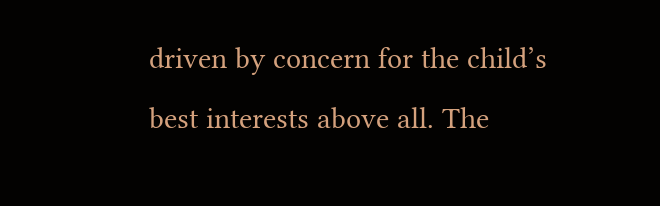driven by concern for the child’s best interests above all. The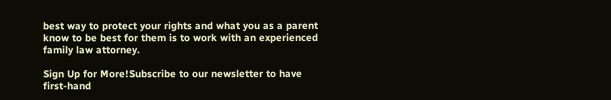best way to protect your rights and what you as a parent know to be best for them is to work with an experienced family law attorney.

Sign Up for More!Subscribe to our newsletter to have first-hand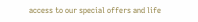access to our special offers and life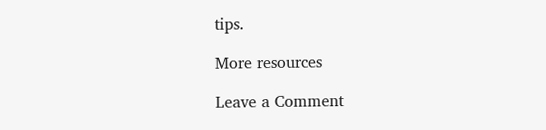tips.

More resources

Leave a Comment